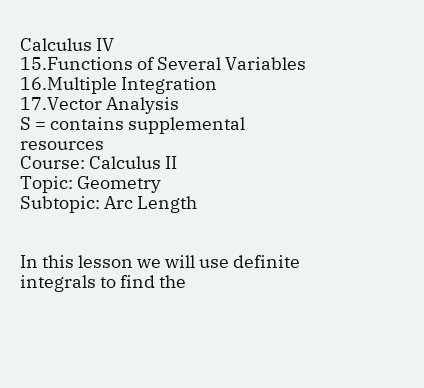Calculus IV
15.Functions of Several Variables
16.Multiple Integration
17.Vector Analysis
S = contains supplemental resources
Course: Calculus II
Topic: Geometry
Subtopic: Arc Length


In this lesson we will use definite integrals to find the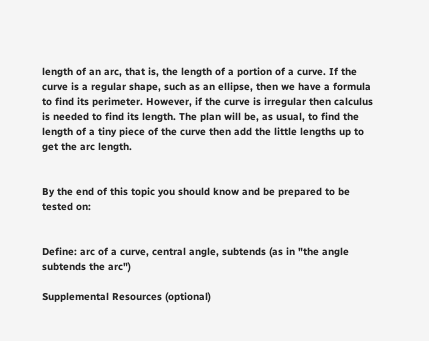length of an arc, that is, the length of a portion of a curve. If the curve is a regular shape, such as an ellipse, then we have a formula to find its perimeter. However, if the curve is irregular then calculus is needed to find its length. The plan will be, as usual, to find the length of a tiny piece of the curve then add the little lengths up to get the arc length.


By the end of this topic you should know and be prepared to be tested on:


Define: arc of a curve, central angle, subtends (as in "the angle subtends the arc")

Supplemental Resources (optional)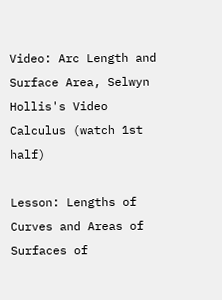Video: Arc Length and Surface Area, Selwyn Hollis's Video Calculus (watch 1st half)

Lesson: Lengths of Curves and Areas of Surfaces of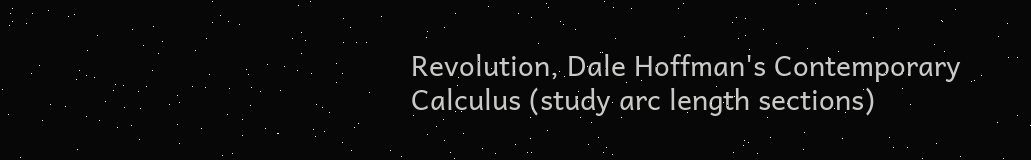Revolution, Dale Hoffman's Contemporary Calculus (study arc length sections)